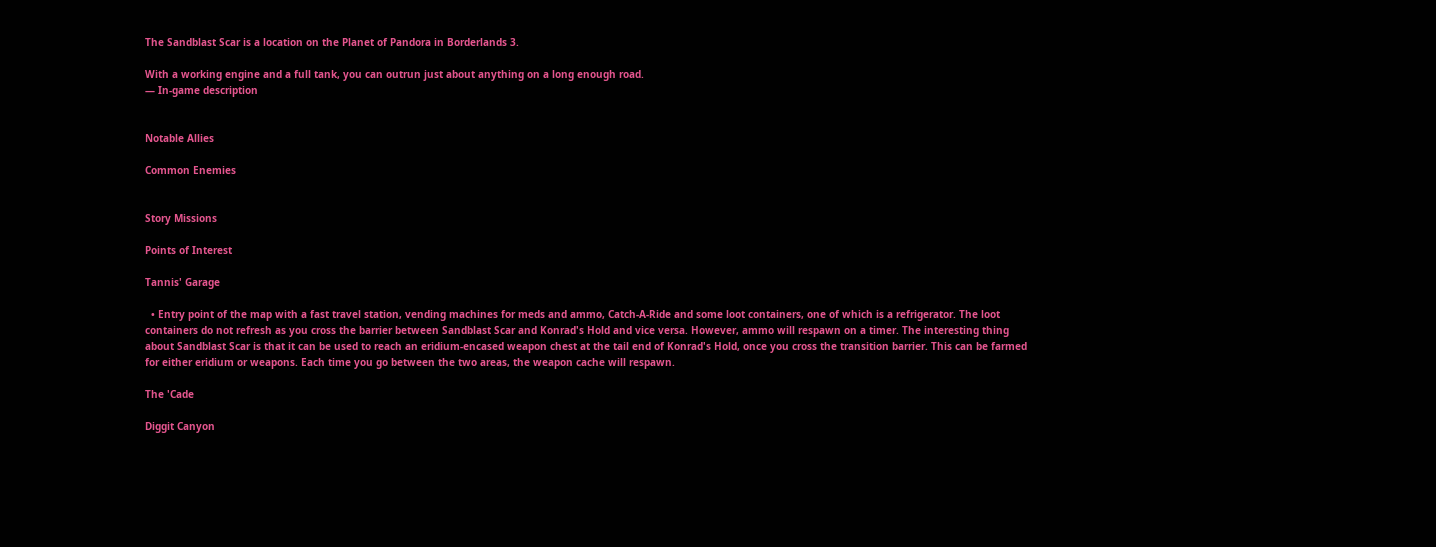The Sandblast Scar is a location on the Planet of Pandora in Borderlands 3.

With a working engine and a full tank, you can outrun just about anything on a long enough road.
— In-game description


Notable Allies

Common Enemies


Story Missions

Points of Interest

Tannis' Garage

  • Entry point of the map with a fast travel station, vending machines for meds and ammo, Catch-A-Ride and some loot containers, one of which is a refrigerator. The loot containers do not refresh as you cross the barrier between Sandblast Scar and Konrad's Hold and vice versa. However, ammo will respawn on a timer. The interesting thing about Sandblast Scar is that it can be used to reach an eridium-encased weapon chest at the tail end of Konrad's Hold, once you cross the transition barrier. This can be farmed for either eridium or weapons. Each time you go between the two areas, the weapon cache will respawn.

The 'Cade

Diggit Canyon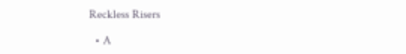Reckless Risers

  • A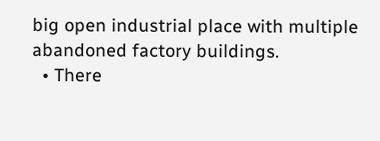big open industrial place with multiple abandoned factory buildings.
  • There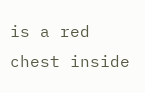is a red chest inside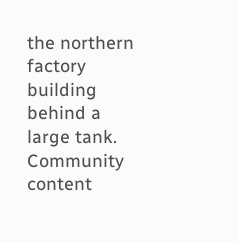the northern factory building behind a large tank.
Community content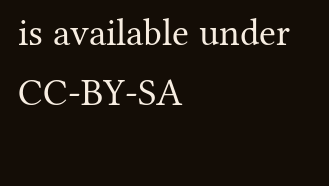is available under CC-BY-SA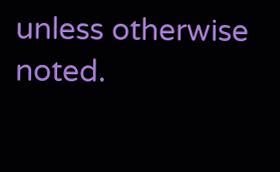unless otherwise noted.